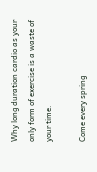Why long duration cardio as your only form of exercise is a waste of your time.

Come every spring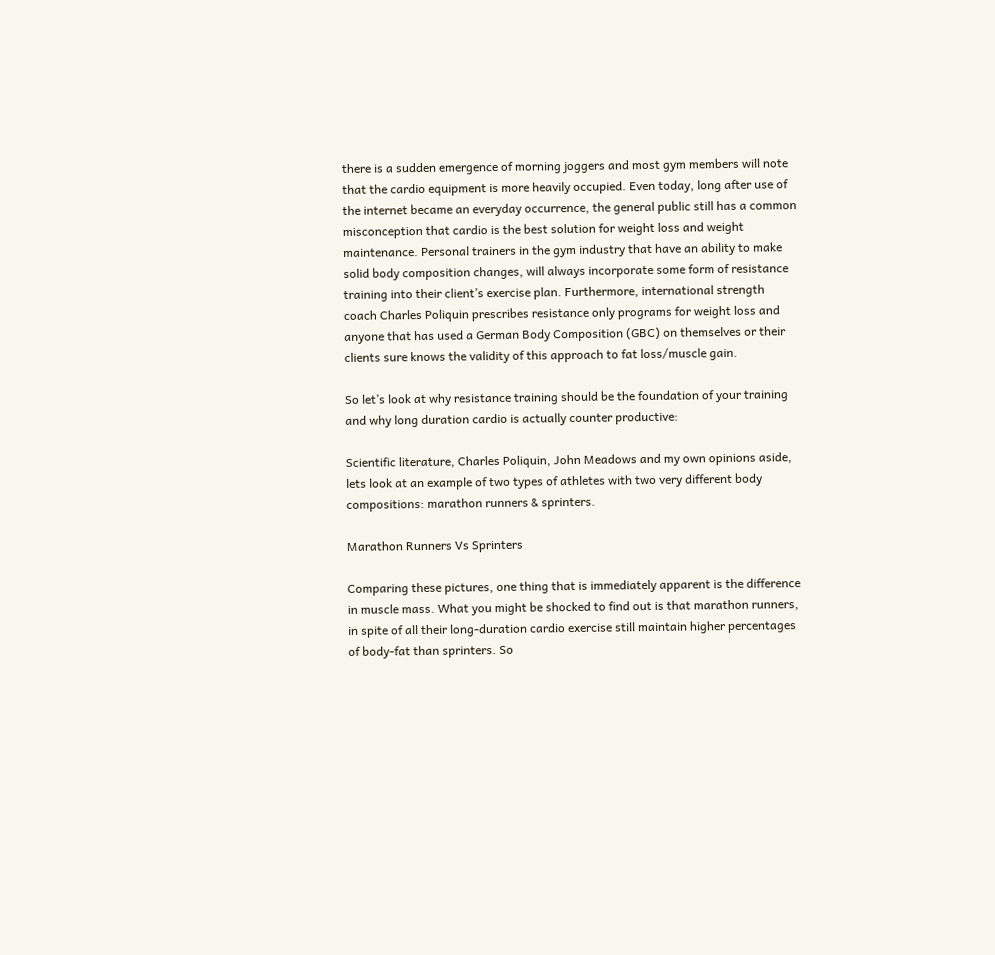there is a sudden emergence of morning joggers and most gym members will note that the cardio equipment is more heavily occupied. Even today, long after use of the internet became an everyday occurrence, the general public still has a common misconception that cardio is the best solution for weight loss and weight maintenance. Personal trainers in the gym industry that have an ability to make solid body composition changes, will always incorporate some form of resistance training into their client’s exercise plan. Furthermore, international strength coach Charles Poliquin prescribes resistance only programs for weight loss and anyone that has used a German Body Composition (GBC) on themselves or their clients sure knows the validity of this approach to fat loss/muscle gain.

So let’s look at why resistance training should be the foundation of your training and why long duration cardio is actually counter productive:

Scientific literature, Charles Poliquin, John Meadows and my own opinions aside, lets look at an example of two types of athletes with two very different body compositions: marathon runners & sprinters.

Marathon Runners Vs Sprinters

Comparing these pictures, one thing that is immediately apparent is the difference in muscle mass. What you might be shocked to find out is that marathon runners, in spite of all their long-duration cardio exercise still maintain higher percentages of body-fat than sprinters. So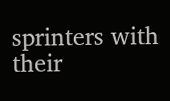sprinters with their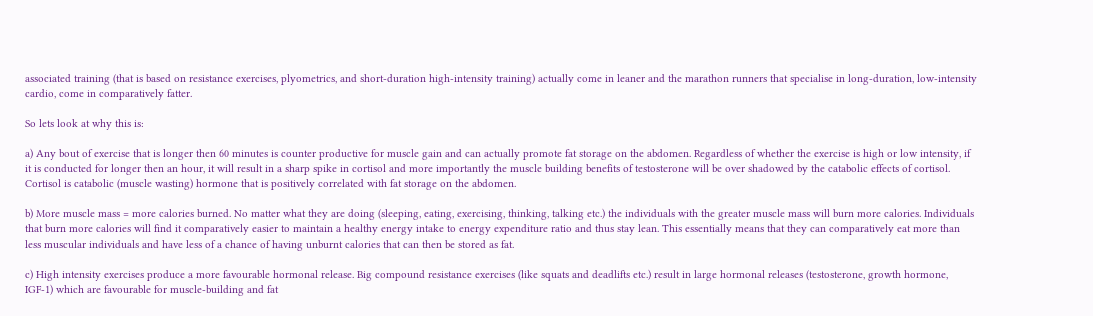associated training (that is based on resistance exercises, plyometrics, and short-duration high-intensity training) actually come in leaner and the marathon runners that specialise in long-duration, low-intensity cardio, come in comparatively fatter.

So lets look at why this is:

a) Any bout of exercise that is longer then 60 minutes is counter productive for muscle gain and can actually promote fat storage on the abdomen. Regardless of whether the exercise is high or low intensity, if it is conducted for longer then an hour, it will result in a sharp spike in cortisol and more importantly the muscle building benefits of testosterone will be over shadowed by the catabolic effects of cortisol. Cortisol is catabolic (muscle wasting) hormone that is positively correlated with fat storage on the abdomen.

b) More muscle mass = more calories burned. No matter what they are doing (sleeping, eating, exercising, thinking, talking etc.) the individuals with the greater muscle mass will burn more calories. Individuals that burn more calories will find it comparatively easier to maintain a healthy energy intake to energy expenditure ratio and thus stay lean. This essentially means that they can comparatively eat more than less muscular individuals and have less of a chance of having unburnt calories that can then be stored as fat.

c) High intensity exercises produce a more favourable hormonal release. Big compound resistance exercises (like squats and deadlifts etc.) result in large hormonal releases (testosterone, growth hormone, IGF-1) which are favourable for muscle-building and fat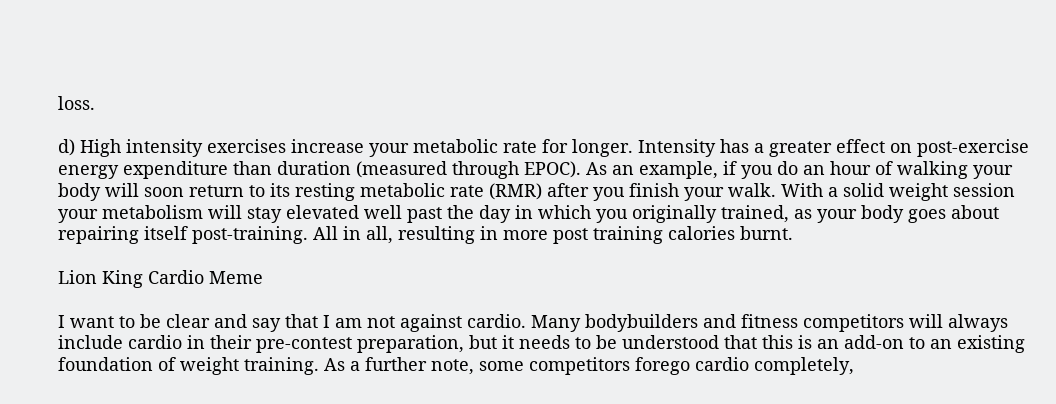loss.

d) High intensity exercises increase your metabolic rate for longer. Intensity has a greater effect on post-exercise energy expenditure than duration (measured through EPOC). As an example, if you do an hour of walking your body will soon return to its resting metabolic rate (RMR) after you finish your walk. With a solid weight session your metabolism will stay elevated well past the day in which you originally trained, as your body goes about repairing itself post-training. All in all, resulting in more post training calories burnt.

Lion King Cardio Meme

I want to be clear and say that I am not against cardio. Many bodybuilders and fitness competitors will always include cardio in their pre-contest preparation, but it needs to be understood that this is an add-on to an existing foundation of weight training. As a further note, some competitors forego cardio completely,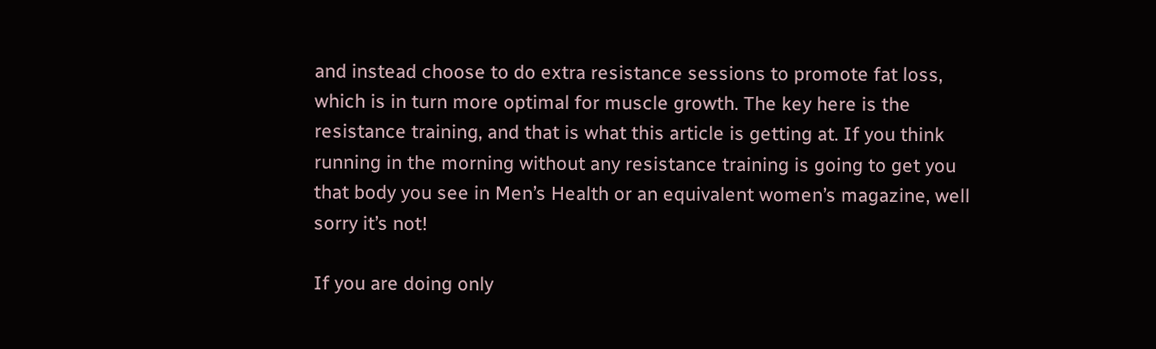and instead choose to do extra resistance sessions to promote fat loss, which is in turn more optimal for muscle growth. The key here is the resistance training, and that is what this article is getting at. If you think running in the morning without any resistance training is going to get you that body you see in Men’s Health or an equivalent women’s magazine, well sorry it’s not!

If you are doing only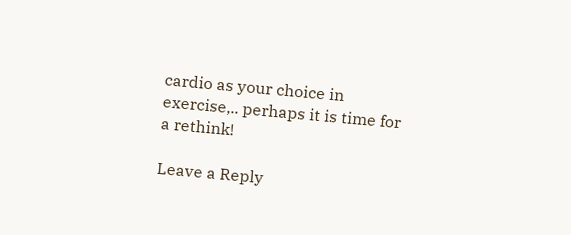cardio as your choice in exercise,.. perhaps it is time for a rethink!

Leave a Reply